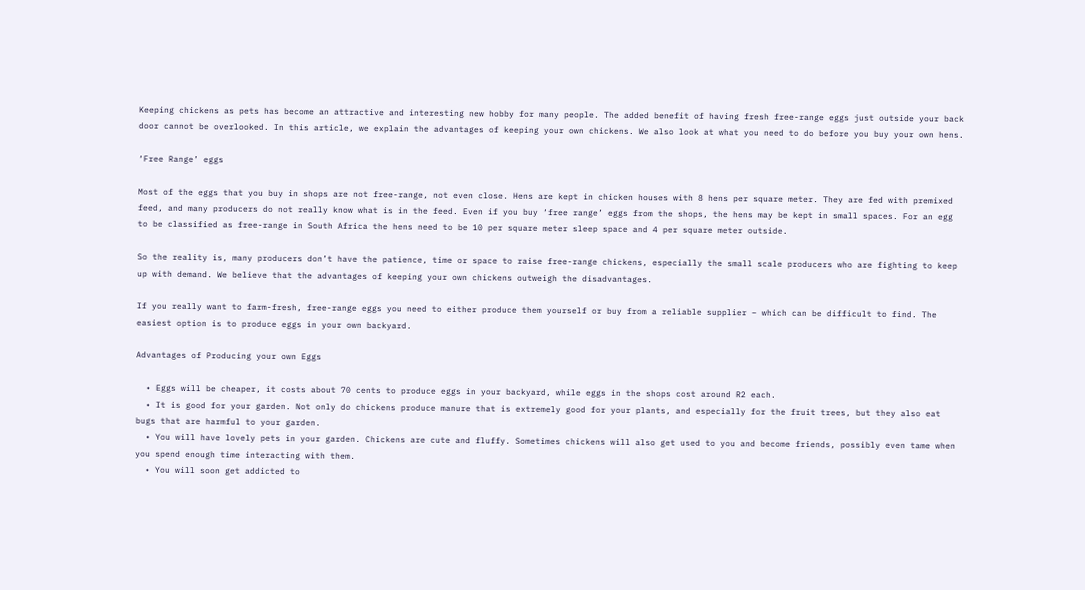Keeping chickens as pets has become an attractive and interesting new hobby for many people. The added benefit of having fresh free-range eggs just outside your back door cannot be overlooked. In this article, we explain the advantages of keeping your own chickens. We also look at what you need to do before you buy your own hens.

‘Free Range’ eggs

Most of the eggs that you buy in shops are not free-range, not even close. Hens are kept in chicken houses with 8 hens per square meter. They are fed with premixed feed, and many producers do not really know what is in the feed. Even if you buy ‘free range’ eggs from the shops, the hens may be kept in small spaces. For an egg to be classified as free-range in South Africa the hens need to be 10 per square meter sleep space and 4 per square meter outside.

So the reality is, many producers don’t have the patience, time or space to raise free-range chickens, especially the small scale producers who are fighting to keep up with demand. We believe that the advantages of keeping your own chickens outweigh the disadvantages.

If you really want to farm-fresh, free-range eggs you need to either produce them yourself or buy from a reliable supplier – which can be difficult to find. The easiest option is to produce eggs in your own backyard.

Advantages of Producing your own Eggs

  • Eggs will be cheaper, it costs about 70 cents to produce eggs in your backyard, while eggs in the shops cost around R2 each.
  • It is good for your garden. Not only do chickens produce manure that is extremely good for your plants, and especially for the fruit trees, but they also eat bugs that are harmful to your garden.
  • You will have lovely pets in your garden. Chickens are cute and fluffy. Sometimes chickens will also get used to you and become friends, possibly even tame when you spend enough time interacting with them.
  • You will soon get addicted to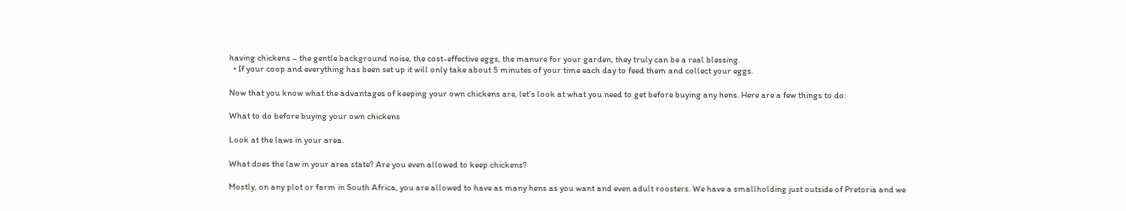having chickens – the gentle background noise, the cost-effective eggs, the manure for your garden, they truly can be a real blessing.
  • If your coop and everything has been set up it will only take about 5 minutes of your time each day to feed them and collect your eggs.

Now that you know what the advantages of keeping your own chickens are, let’s look at what you need to get before buying any hens. Here are a few things to do:

What to do before buying your own chickens

Look at the laws in your area.

What does the law in your area state? Are you even allowed to keep chickens?

Mostly, on any plot or farm in South Africa, you are allowed to have as many hens as you want and even adult roosters. We have a smallholding just outside of Pretoria and we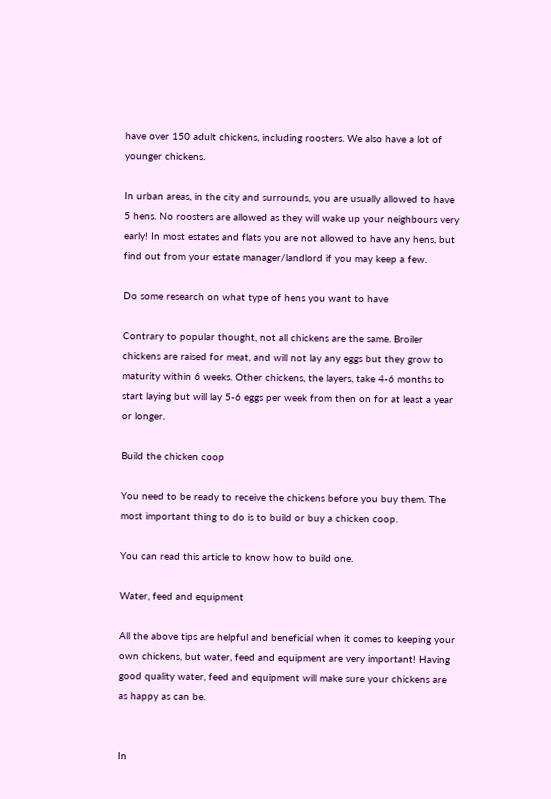have over 150 adult chickens, including roosters. We also have a lot of younger chickens.

In urban areas, in the city and surrounds, you are usually allowed to have 5 hens. No roosters are allowed as they will wake up your neighbours very early! In most estates and flats you are not allowed to have any hens, but find out from your estate manager/landlord if you may keep a few.

Do some research on what type of hens you want to have

Contrary to popular thought, not all chickens are the same. Broiler chickens are raised for meat, and will not lay any eggs but they grow to maturity within 6 weeks. Other chickens, the layers, take 4-6 months to start laying but will lay 5-6 eggs per week from then on for at least a year or longer.

Build the chicken coop

You need to be ready to receive the chickens before you buy them. The most important thing to do is to build or buy a chicken coop.

You can read this article to know how to build one.

Water, feed and equipment

All the above tips are helpful and beneficial when it comes to keeping your own chickens, but water, feed and equipment are very important! Having good quality water, feed and equipment will make sure your chickens are as happy as can be.


In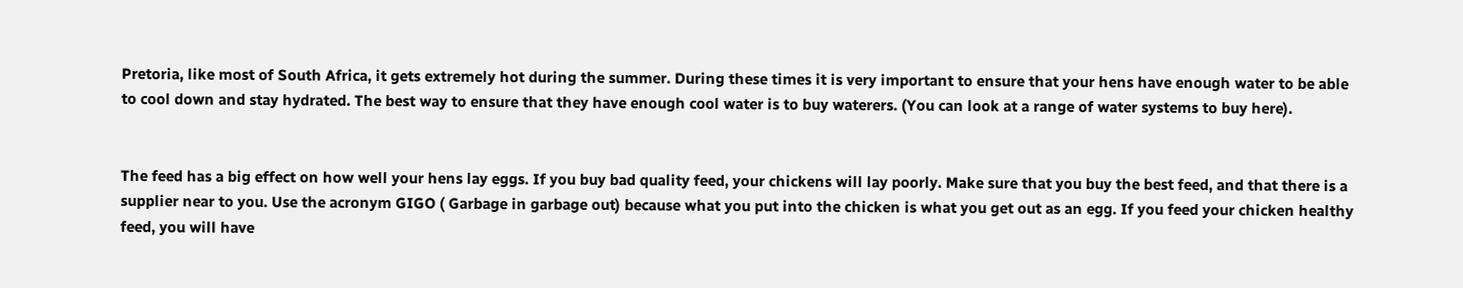Pretoria, like most of South Africa, it gets extremely hot during the summer. During these times it is very important to ensure that your hens have enough water to be able to cool down and stay hydrated. The best way to ensure that they have enough cool water is to buy waterers. (You can look at a range of water systems to buy here).


The feed has a big effect on how well your hens lay eggs. If you buy bad quality feed, your chickens will lay poorly. Make sure that you buy the best feed, and that there is a supplier near to you. Use the acronym GIGO ( Garbage in garbage out) because what you put into the chicken is what you get out as an egg. If you feed your chicken healthy feed, you will have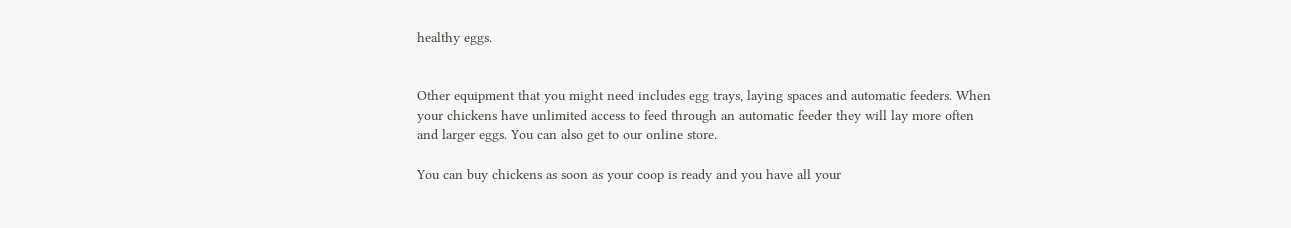healthy eggs.


Other equipment that you might need includes egg trays, laying spaces and automatic feeders. When your chickens have unlimited access to feed through an automatic feeder they will lay more often and larger eggs. You can also get to our online store.

You can buy chickens as soon as your coop is ready and you have all your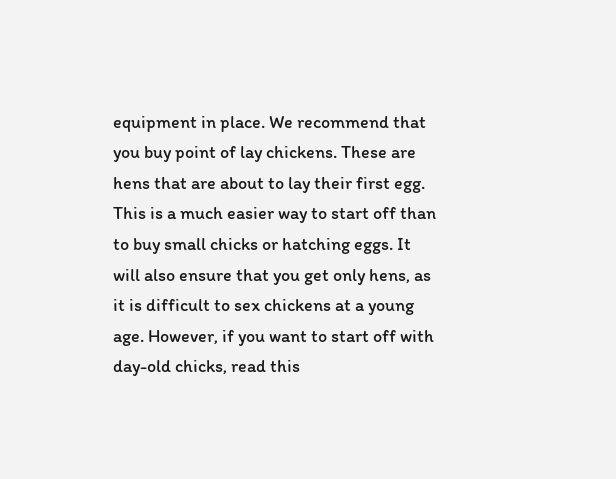equipment in place. We recommend that you buy point of lay chickens. These are hens that are about to lay their first egg. This is a much easier way to start off than to buy small chicks or hatching eggs. It will also ensure that you get only hens, as it is difficult to sex chickens at a young age. However, if you want to start off with day-old chicks, read this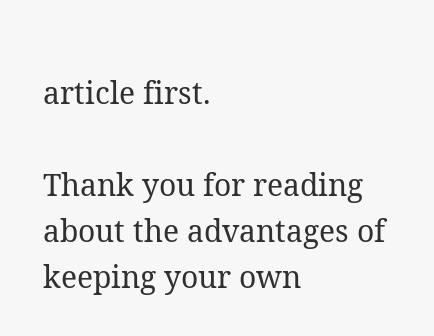article first.

Thank you for reading about the advantages of keeping your own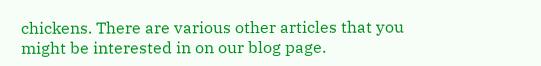chickens. There are various other articles that you might be interested in on our blog page.